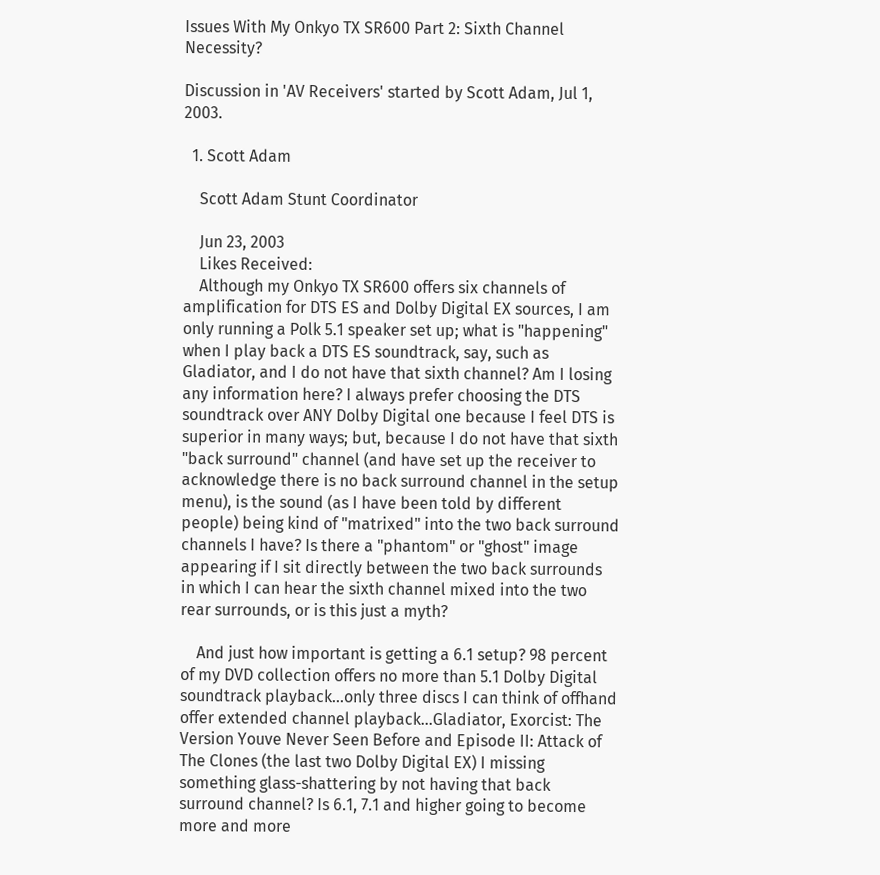Issues With My Onkyo TX SR600 Part 2: Sixth Channel Necessity?

Discussion in 'AV Receivers' started by Scott Adam, Jul 1, 2003.

  1. Scott Adam

    Scott Adam Stunt Coordinator

    Jun 23, 2003
    Likes Received:
    Although my Onkyo TX SR600 offers six channels of amplification for DTS ES and Dolby Digital EX sources, I am only running a Polk 5.1 speaker set up; what is "happening" when I play back a DTS ES soundtrack, say, such as Gladiator, and I do not have that sixth channel? Am I losing any information here? I always prefer choosing the DTS soundtrack over ANY Dolby Digital one because I feel DTS is superior in many ways; but, because I do not have that sixth "back surround" channel (and have set up the receiver to acknowledge there is no back surround channel in the setup menu), is the sound (as I have been told by different people) being kind of "matrixed" into the two back surround channels I have? Is there a "phantom" or "ghost" image appearing if I sit directly between the two back surrounds in which I can hear the sixth channel mixed into the two rear surrounds, or is this just a myth?

    And just how important is getting a 6.1 setup? 98 percent of my DVD collection offers no more than 5.1 Dolby Digital soundtrack playback...only three discs I can think of offhand offer extended channel playback...Gladiator, Exorcist: The Version Youve Never Seen Before and Episode II: Attack of The Clones (the last two Dolby Digital EX) I missing something glass-shattering by not having that back surround channel? Is 6.1, 7.1 and higher going to become more and more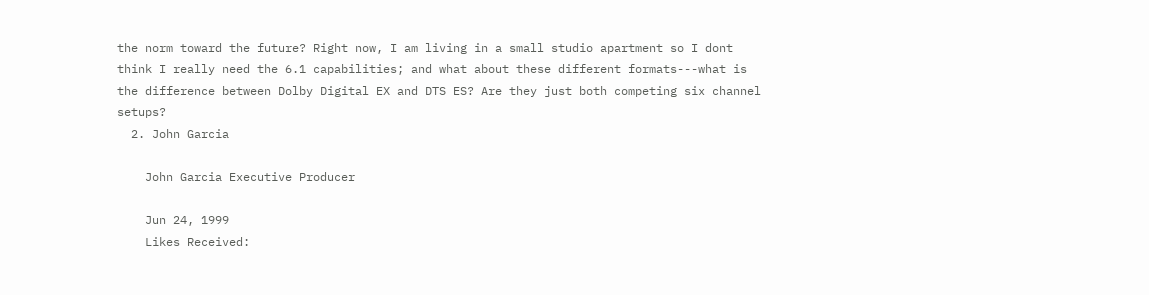the norm toward the future? Right now, I am living in a small studio apartment so I dont think I really need the 6.1 capabilities; and what about these different formats---what is the difference between Dolby Digital EX and DTS ES? Are they just both competing six channel setups?
  2. John Garcia

    John Garcia Executive Producer

    Jun 24, 1999
    Likes Received: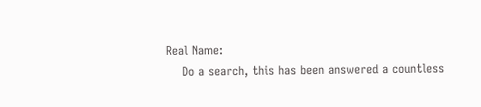Real Name:
    Do a search, this has been answered a countless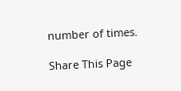number of times.

Share This Page